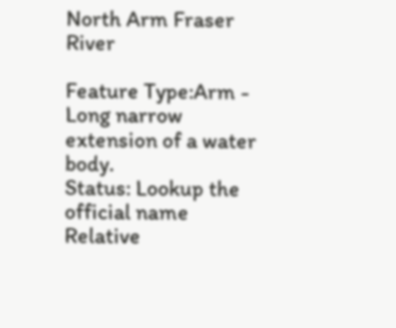North Arm Fraser River

Feature Type:Arm - Long narrow extension of a water body.
Status: Lookup the official name
Relative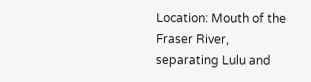Location: Mouth of the Fraser River, separating Lulu and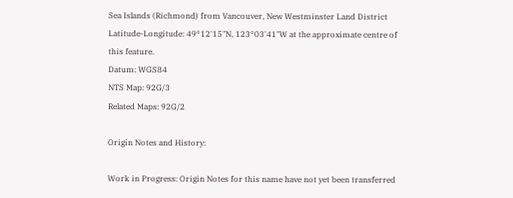Sea Islands (Richmond) from Vancouver, New Westminster Land District
Latitude-Longitude: 49°12'15"N, 123°03'41"W at the approximate centre of this feature.
Datum: WGS84
NTS Map: 92G/3
Related Maps: 92G/2

Origin Notes and History:

Work in Progress: Origin Notes for this name have not yet been transferred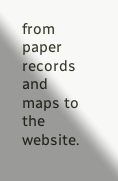from paper records and maps to the website.